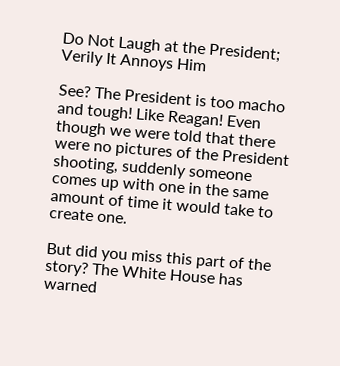Do Not Laugh at the President; Verily It Annoys Him

See? The President is too macho and tough! Like Reagan! Even though we were told that there were no pictures of the President shooting, suddenly someone comes up with one in the same amount of time it would take to create one.

But did you miss this part of the story? The White House has warned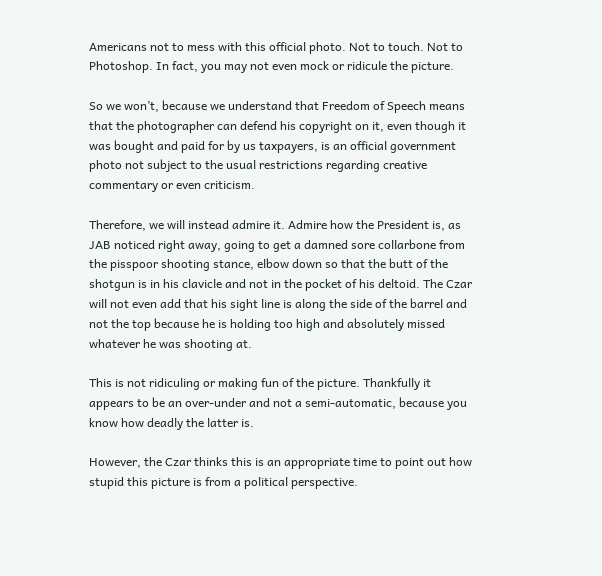Americans not to mess with this official photo. Not to touch. Not to Photoshop. In fact, you may not even mock or ridicule the picture.

So we won’t, because we understand that Freedom of Speech means that the photographer can defend his copyright on it, even though it was bought and paid for by us taxpayers, is an official government photo not subject to the usual restrictions regarding creative commentary or even criticism.

Therefore, we will instead admire it. Admire how the President is, as JAB noticed right away, going to get a damned sore collarbone from the pisspoor shooting stance, elbow down so that the butt of the shotgun is in his clavicle and not in the pocket of his deltoid. The Czar will not even add that his sight line is along the side of the barrel and not the top because he is holding too high and absolutely missed whatever he was shooting at.

This is not ridiculing or making fun of the picture. Thankfully it appears to be an over-under and not a semi-automatic, because you know how deadly the latter is.

However, the Czar thinks this is an appropriate time to point out how stupid this picture is from a political perspective.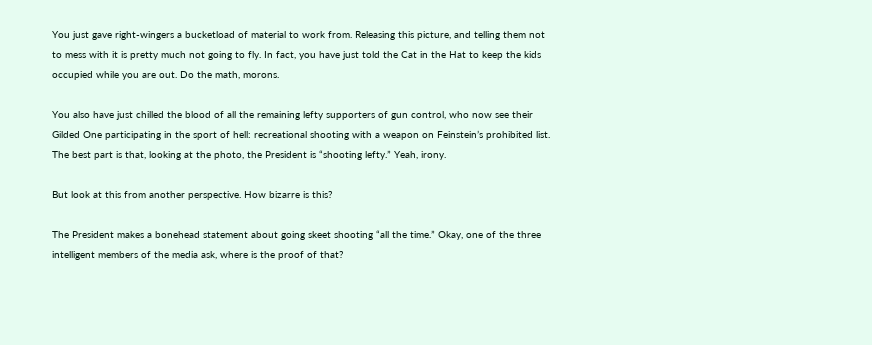You just gave right-wingers a bucketload of material to work from. Releasing this picture, and telling them not to mess with it is pretty much not going to fly. In fact, you have just told the Cat in the Hat to keep the kids occupied while you are out. Do the math, morons.

You also have just chilled the blood of all the remaining lefty supporters of gun control, who now see their Gilded One participating in the sport of hell: recreational shooting with a weapon on Feinstein’s prohibited list. The best part is that, looking at the photo, the President is “shooting lefty.” Yeah, irony.

But look at this from another perspective. How bizarre is this?

The President makes a bonehead statement about going skeet shooting “all the time.” Okay, one of the three intelligent members of the media ask, where is the proof of that?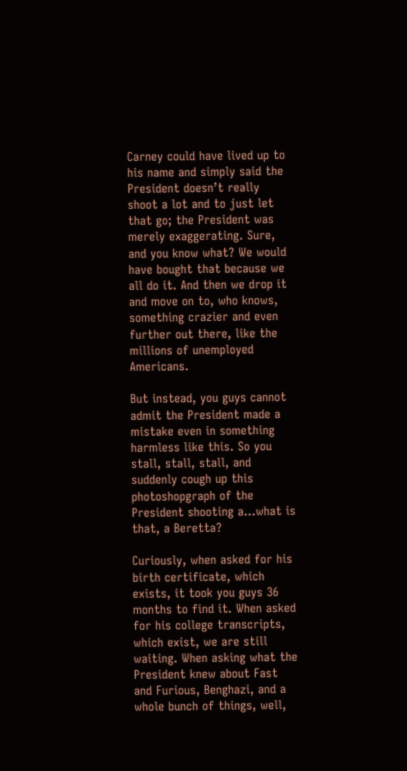Carney could have lived up to his name and simply said the President doesn’t really shoot a lot and to just let that go; the President was merely exaggerating. Sure, and you know what? We would have bought that because we all do it. And then we drop it and move on to, who knows, something crazier and even further out there, like the millions of unemployed Americans.

But instead, you guys cannot admit the President made a mistake even in something harmless like this. So you stall, stall, stall, and suddenly cough up this photoshopgraph of the President shooting a…what is that, a Beretta?

Curiously, when asked for his birth certificate, which exists, it took you guys 36 months to find it. When asked for his college transcripts, which exist, we are still waiting. When asking what the President knew about Fast and Furious, Benghazi, and a whole bunch of things, well,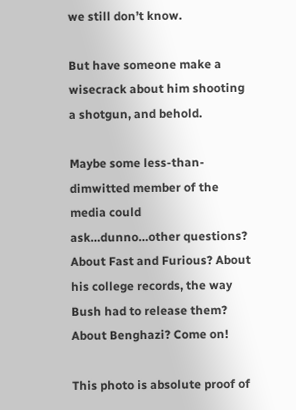we still don’t know.

But have someone make a wisecrack about him shooting a shotgun, and behold.

Maybe some less-than-dimwitted member of the media could ask…dunno…other questions? About Fast and Furious? About his college records, the way Bush had to release them? About Benghazi? Come on!

This photo is absolute proof of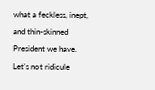what a feckless, inept, and thin-skinned President we have. Let’s not ridicule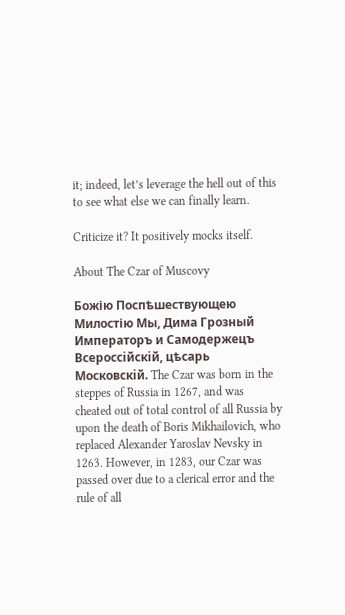it; indeed, let’s leverage the hell out of this to see what else we can finally learn.

Criticize it? It positively mocks itself.

About The Czar of Muscovy

Божію Поспѣшествующею Милостію Мы, Дима Грозный Императоръ и Самодержецъ Всероссiйскiй, цѣсарь Московскiй. The Czar was born in the steppes of Russia in 1267, and was cheated out of total control of all Russia by upon the death of Boris Mikhailovich, who replaced Alexander Yaroslav Nevsky in 1263. However, in 1283, our Czar was passed over due to a clerical error and the rule of all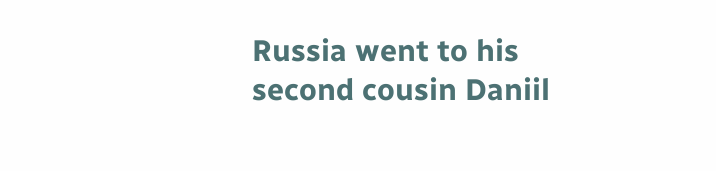Russia went to his second cousin Daniil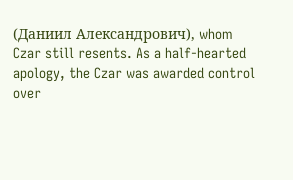(Даниил Александрович), whom Czar still resents. As a half-hearted apology, the Czar was awarded control over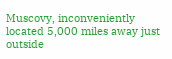Muscovy, inconveniently located 5,000 miles away just outside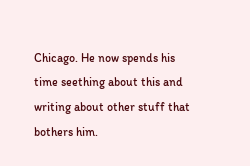Chicago. He now spends his time seething about this and writing about other stuff that bothers him.